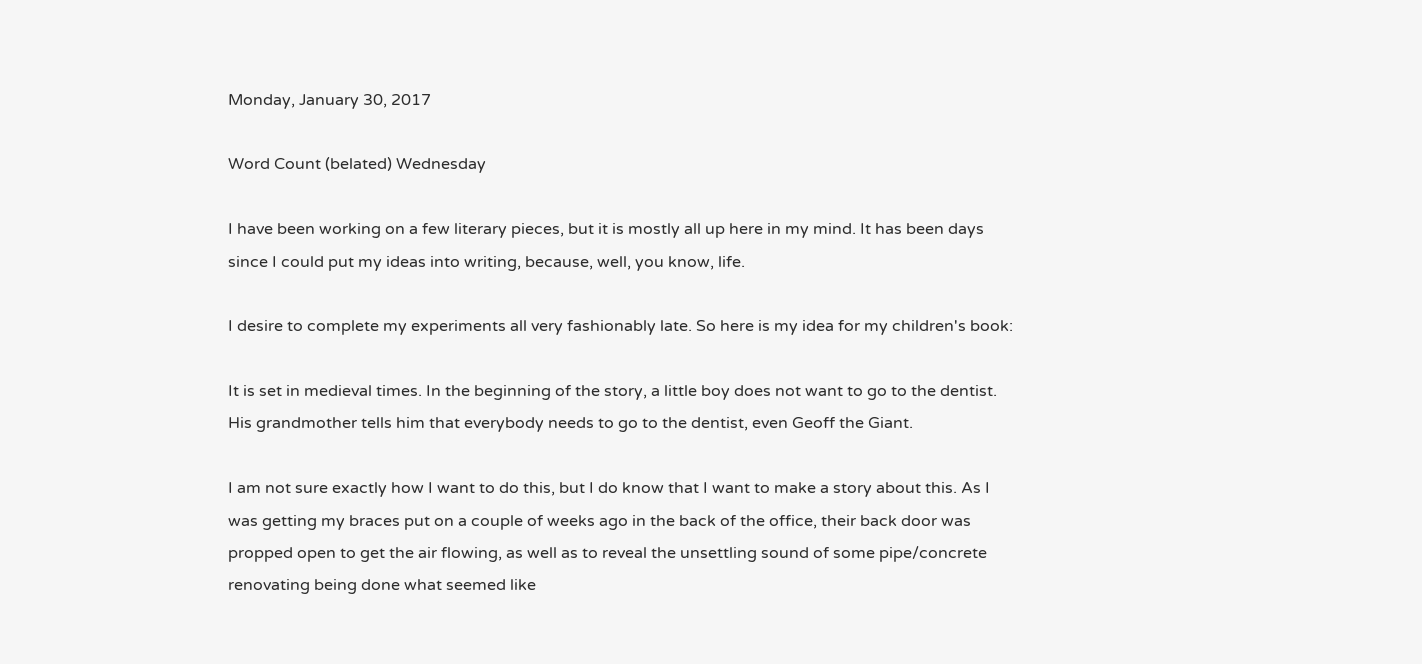Monday, January 30, 2017

Word Count (belated) Wednesday

I have been working on a few literary pieces, but it is mostly all up here in my mind. It has been days since I could put my ideas into writing, because, well, you know, life.

I desire to complete my experiments all very fashionably late. So here is my idea for my children's book:

It is set in medieval times. In the beginning of the story, a little boy does not want to go to the dentist. His grandmother tells him that everybody needs to go to the dentist, even Geoff the Giant.

I am not sure exactly how I want to do this, but I do know that I want to make a story about this. As I was getting my braces put on a couple of weeks ago in the back of the office, their back door was propped open to get the air flowing, as well as to reveal the unsettling sound of some pipe/concrete renovating being done what seemed like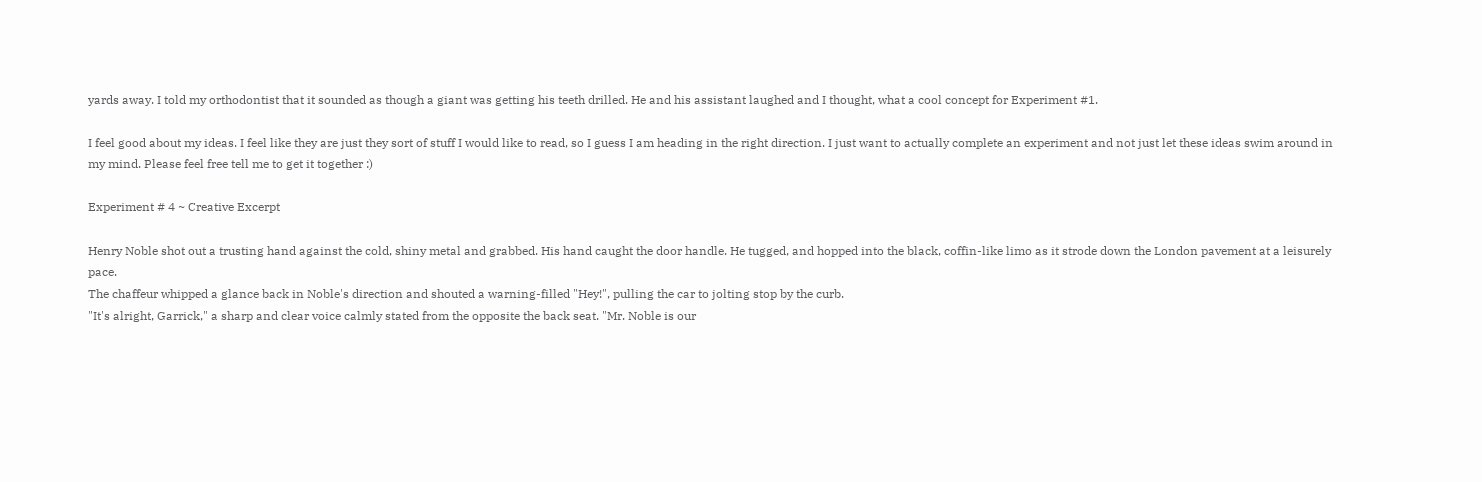yards away. I told my orthodontist that it sounded as though a giant was getting his teeth drilled. He and his assistant laughed and I thought, what a cool concept for Experiment #1.

I feel good about my ideas. I feel like they are just they sort of stuff I would like to read, so I guess I am heading in the right direction. I just want to actually complete an experiment and not just let these ideas swim around in my mind. Please feel free tell me to get it together :)

Experiment # 4 ~ Creative Excerpt

Henry Noble shot out a trusting hand against the cold, shiny metal and grabbed. His hand caught the door handle. He tugged, and hopped into the black, coffin-like limo as it strode down the London pavement at a leisurely pace.
The chaffeur whipped a glance back in Noble's direction and shouted a warning-filled "Hey!", pulling the car to jolting stop by the curb.
"It's alright, Garrick," a sharp and clear voice calmly stated from the opposite the back seat. "Mr. Noble is our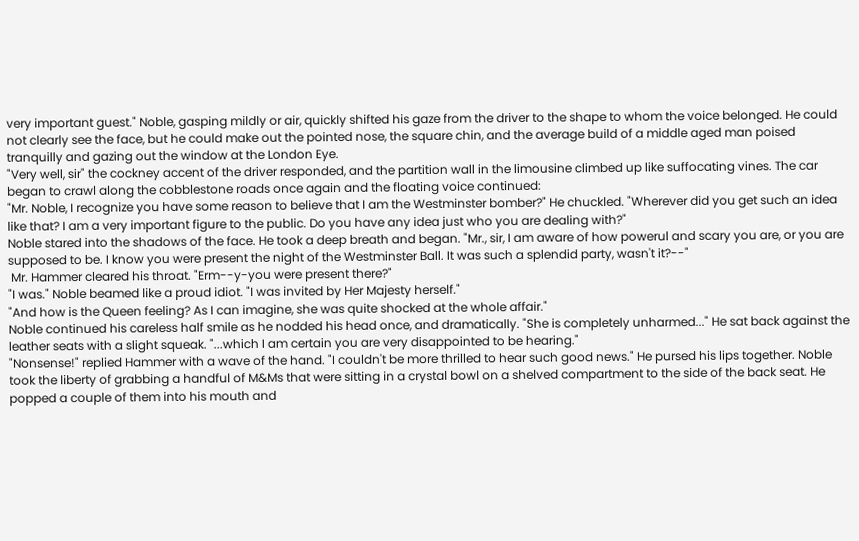very important guest." Noble, gasping mildly or air, quickly shifted his gaze from the driver to the shape to whom the voice belonged. He could not clearly see the face, but he could make out the pointed nose, the square chin, and the average build of a middle aged man poised tranquilly and gazing out the window at the London Eye.
"Very well, sir" the cockney accent of the driver responded, and the partition wall in the limousine climbed up like suffocating vines. The car began to crawl along the cobblestone roads once again and the floating voice continued:
"Mr. Noble, I recognize you have some reason to believe that I am the Westminster bomber?" He chuckled. "Wherever did you get such an idea like that? I am a very important figure to the public. Do you have any idea just who you are dealing with?"
Noble stared into the shadows of the face. He took a deep breath and began. "Mr., sir, I am aware of how powerul and scary you are, or you are supposed to be. I know you were present the night of the Westminster Ball. It was such a splendid party, wasn't it?--"
 Mr. Hammer cleared his throat. "Erm--y-you were present there?"
"I was." Noble beamed like a proud idiot. "I was invited by Her Majesty herself."
"And how is the Queen feeling? As I can imagine, she was quite shocked at the whole affair."
Noble continued his careless half smile as he nodded his head once, and dramatically. "She is completely unharmed..." He sat back against the leather seats with a slight squeak. "...which I am certain you are very disappointed to be hearing."
"Nonsense!" replied Hammer with a wave of the hand. "I couldn't be more thrilled to hear such good news." He pursed his lips together. Noble took the liberty of grabbing a handful of M&Ms that were sitting in a crystal bowl on a shelved compartment to the side of the back seat. He popped a couple of them into his mouth and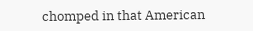chomped in that American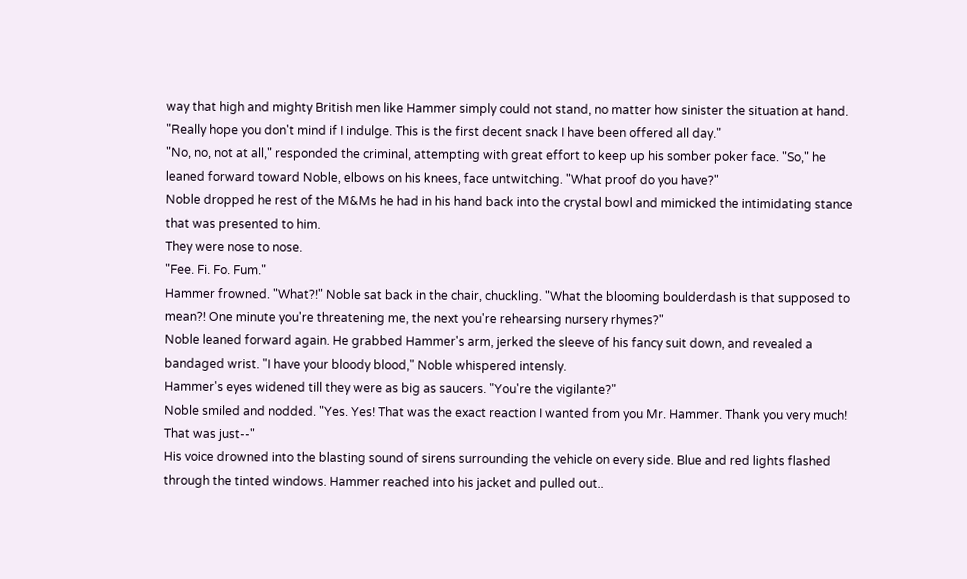way that high and mighty British men like Hammer simply could not stand, no matter how sinister the situation at hand.
"Really hope you don't mind if I indulge. This is the first decent snack I have been offered all day."
"No, no, not at all," responded the criminal, attempting with great effort to keep up his somber poker face. "So," he leaned forward toward Noble, elbows on his knees, face untwitching. "What proof do you have?"
Noble dropped he rest of the M&Ms he had in his hand back into the crystal bowl and mimicked the intimidating stance that was presented to him.
They were nose to nose.
"Fee. Fi. Fo. Fum."
Hammer frowned. "What?!" Noble sat back in the chair, chuckling. "What the blooming boulderdash is that supposed to mean?! One minute you're threatening me, the next you're rehearsing nursery rhymes?"
Noble leaned forward again. He grabbed Hammer's arm, jerked the sleeve of his fancy suit down, and revealed a bandaged wrist. "I have your bloody blood," Noble whispered intensly.
Hammer's eyes widened till they were as big as saucers. "You're the vigilante?"
Noble smiled and nodded. "Yes. Yes! That was the exact reaction I wanted from you Mr. Hammer. Thank you very much! That was just--"
His voice drowned into the blasting sound of sirens surrounding the vehicle on every side. Blue and red lights flashed through the tinted windows. Hammer reached into his jacket and pulled out..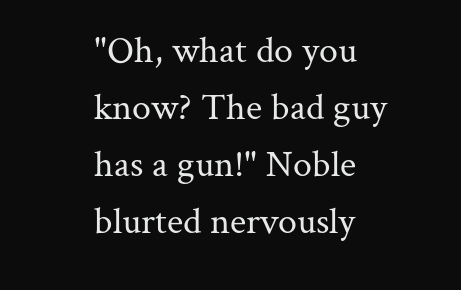"Oh, what do you know? The bad guy has a gun!" Noble blurted nervously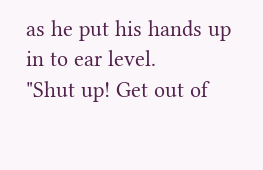as he put his hands up in to ear level.
"Shut up! Get out of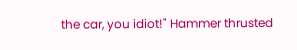the car, you idiot!" Hammer thrusted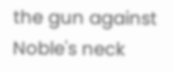the gun against Noble's neck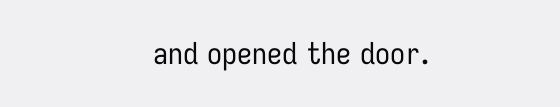and opened the door.